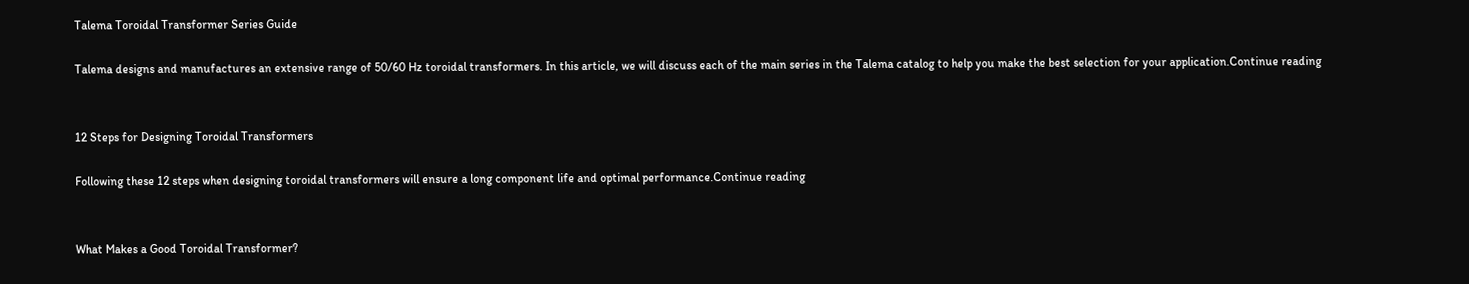Talema Toroidal Transformer Series Guide

Talema designs and manufactures an extensive range of 50/60 Hz toroidal transformers. In this article, we will discuss each of the main series in the Talema catalog to help you make the best selection for your application.Continue reading


12 Steps for Designing Toroidal Transformers

Following these 12 steps when designing toroidal transformers will ensure a long component life and optimal performance.Continue reading


What Makes a Good Toroidal Transformer?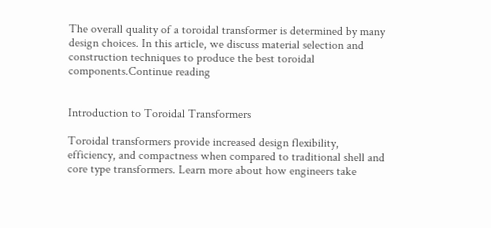The overall quality of a toroidal transformer is determined by many design choices. In this article, we discuss material selection and construction techniques to produce the best toroidal components.Continue reading


Introduction to Toroidal Transformers

Toroidal transformers provide increased design flexibility, efficiency, and compactness when compared to traditional shell and core type transformers. Learn more about how engineers take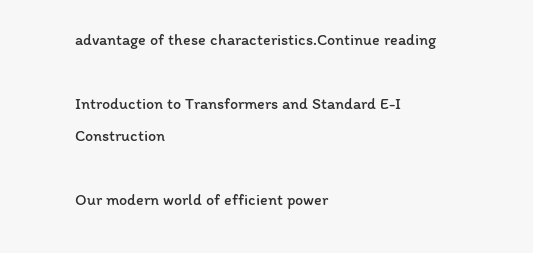advantage of these characteristics.Continue reading

Introduction to Transformers and Standard E-I Construction

Our modern world of efficient power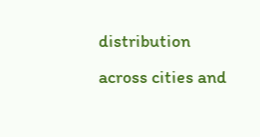distribution across cities and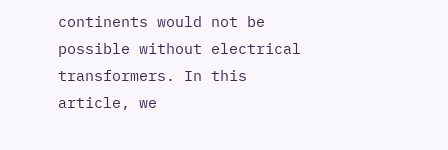continents would not be possible without electrical transformers. In this article, we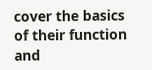cover the basics of their function and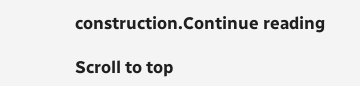construction.Continue reading

Scroll to top